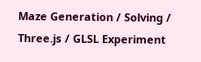Maze Generation / Solving / Three.js / GLSL Experiment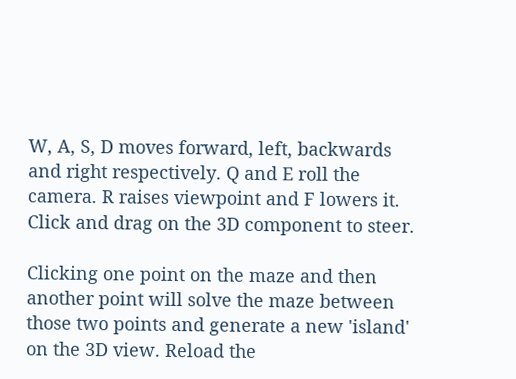W, A, S, D moves forward, left, backwards and right respectively. Q and E roll the camera. R raises viewpoint and F lowers it. Click and drag on the 3D component to steer.

Clicking one point on the maze and then another point will solve the maze between those two points and generate a new 'island' on the 3D view. Reload the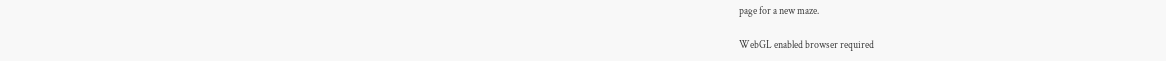page for a new maze.

WebGL enabled browser required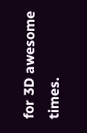for 3D awesome times.